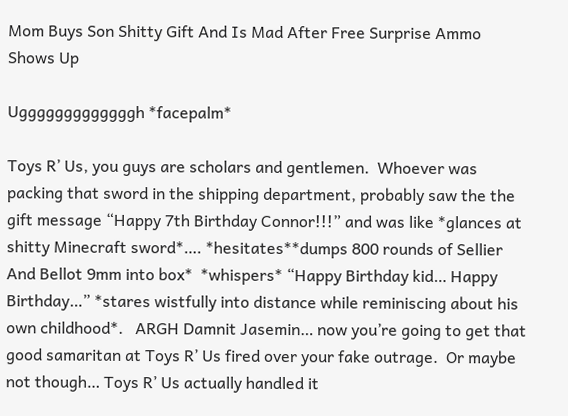Mom Buys Son Shitty Gift And Is Mad After Free Surprise Ammo Shows Up

Ugggggggggggggh *facepalm*

Toys R’ Us, you guys are scholars and gentlemen.  Whoever was packing that sword in the shipping department, probably saw the the gift message “Happy 7th Birthday Connor!!!” and was like *glances at shitty Minecraft sword*…. *hesitates**dumps 800 rounds of Sellier And Bellot 9mm into box*  *whispers* “Happy Birthday kid… Happy Birthday…” *stares wistfully into distance while reminiscing about his own childhood*.   ARGH Damnit Jasemin… now you’re going to get that good samaritan at Toys R’ Us fired over your fake outrage.  Or maybe not though… Toys R’ Us actually handled it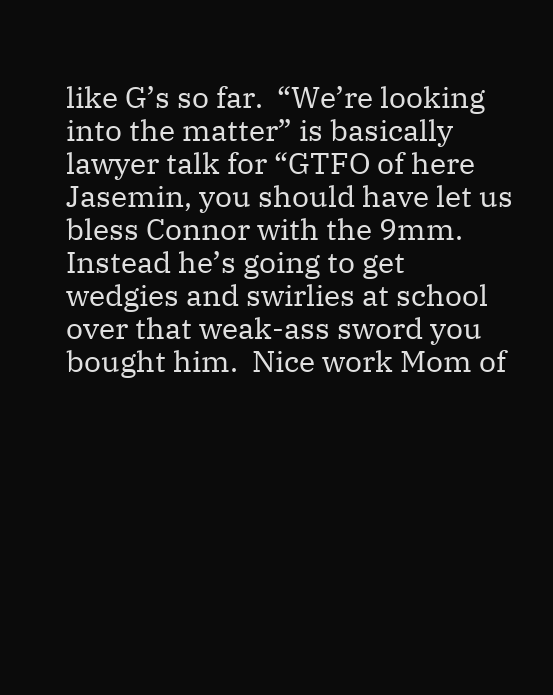like G’s so far.  “We’re looking into the matter” is basically lawyer talk for “GTFO of here Jasemin, you should have let us bless Connor with the 9mm.  Instead he’s going to get wedgies and swirlies at school over that weak-ass sword you bought him.  Nice work Mom of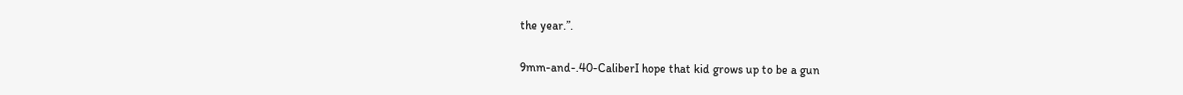the year.”.

9mm-and-.40-CaliberI hope that kid grows up to be a gun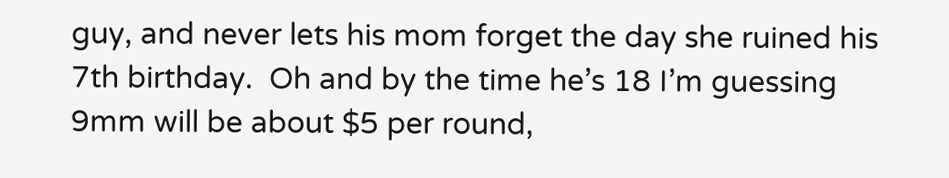guy, and never lets his mom forget the day she ruined his 7th birthday.  Oh and by the time he’s 18 I’m guessing 9mm will be about $5 per round,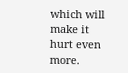which will make it hurt even more.